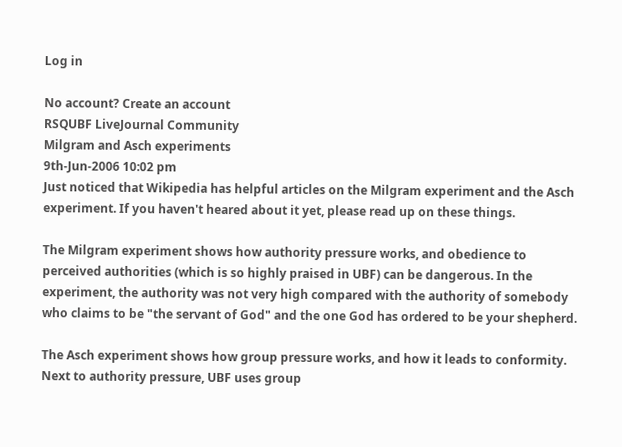Log in

No account? Create an account
RSQUBF LiveJournal Community
Milgram and Asch experiments
9th-Jun-2006 10:02 pm
Just noticed that Wikipedia has helpful articles on the Milgram experiment and the Asch experiment. If you haven't heared about it yet, please read up on these things.

The Milgram experiment shows how authority pressure works, and obedience to perceived authorities (which is so highly praised in UBF) can be dangerous. In the experiment, the authority was not very high compared with the authority of somebody who claims to be "the servant of God" and the one God has ordered to be your shepherd.

The Asch experiment shows how group pressure works, and how it leads to conformity. Next to authority pressure, UBF uses group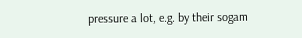pressure a lot, e.g. by their sogam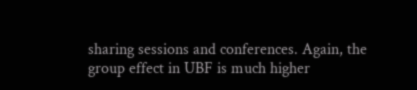sharing sessions and conferences. Again, the group effect in UBF is much higher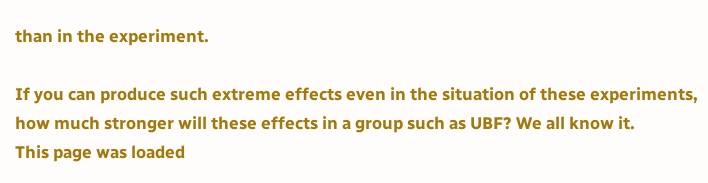than in the experiment.

If you can produce such extreme effects even in the situation of these experiments, how much stronger will these effects in a group such as UBF? We all know it.
This page was loaded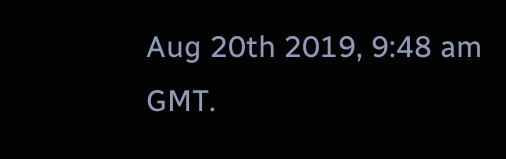Aug 20th 2019, 9:48 am GMT.